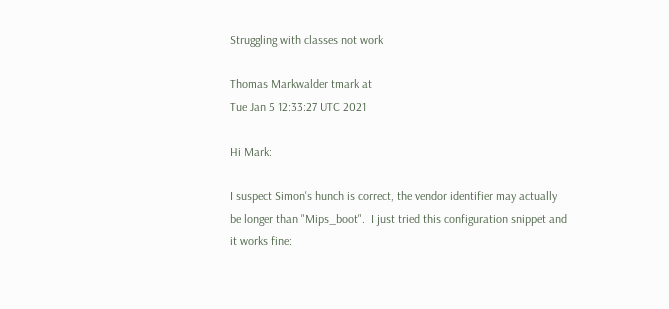Struggling with classes not work

Thomas Markwalder tmark at
Tue Jan 5 12:33:27 UTC 2021

Hi Mark:

I suspect Simon's hunch is correct, the vendor identifier may actually
be longer than "Mips_boot".  I just tried this configuration snippet and
it works fine: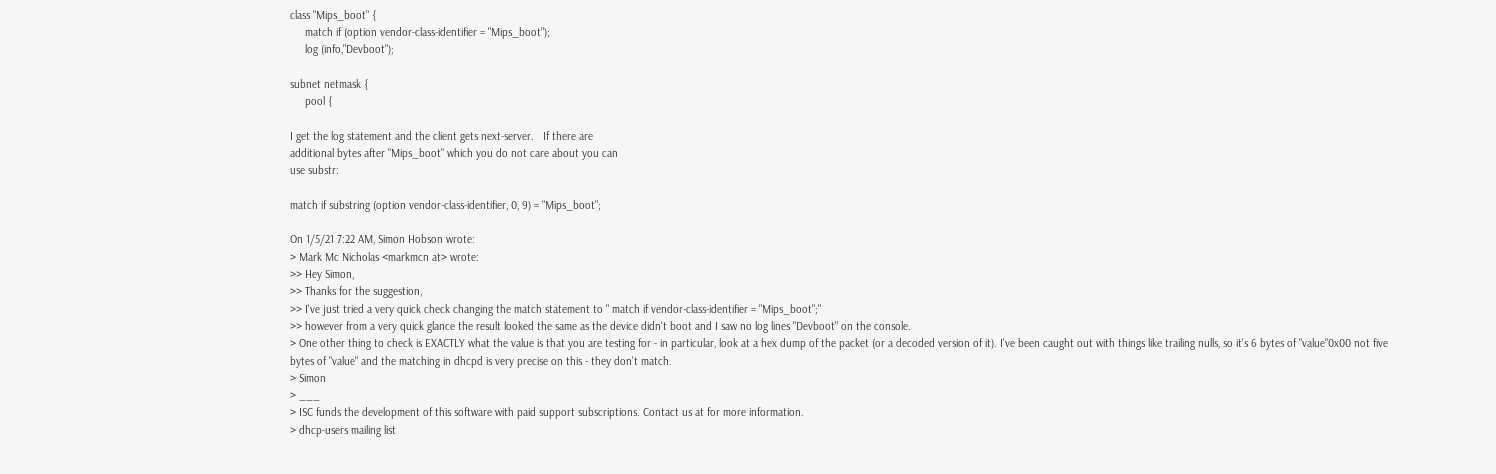class "Mips_boot" {
     match if (option vendor-class-identifier = "Mips_boot");
     log (info,"Devboot");

subnet netmask {
     pool {

I get the log statement and the client gets next-server.   If there are
additional bytes after "Mips_boot" which you do not care about you can
use substr:

match if substring (option vendor-class-identifier, 0, 9) = "Mips_boot";

On 1/5/21 7:22 AM, Simon Hobson wrote:
> Mark Mc Nicholas <markmcn at> wrote:
>> Hey Simon,
>> Thanks for the suggestion,
>> I've just tried a very quick check changing the match statement to " match if vendor-class-identifier = "Mips_boot";"
>> however from a very quick glance the result looked the same as the device didn't boot and I saw no log lines "Devboot" on the console.
> One other thing to check is EXACTLY what the value is that you are testing for - in particular, look at a hex dump of the packet (or a decoded version of it). I've been caught out with things like trailing nulls, so it's 6 bytes of "value"0x00 not five bytes of "value" and the matching in dhcpd is very precise on this - they don't match.
> Simon
> ___
> ISC funds the development of this software with paid support subscriptions. Contact us at for more information.
> dhcp-users mailing list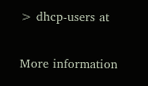> dhcp-users at

More information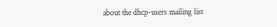about the dhcp-users mailing list